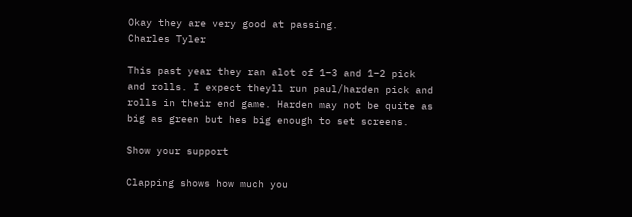Okay they are very good at passing.
Charles Tyler

This past year they ran alot of 1–3 and 1–2 pick and rolls. I expect theyll run paul/harden pick and rolls in their end game. Harden may not be quite as big as green but hes big enough to set screens.

Show your support

Clapping shows how much you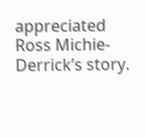appreciated Ross Michie-Derrick’s story.